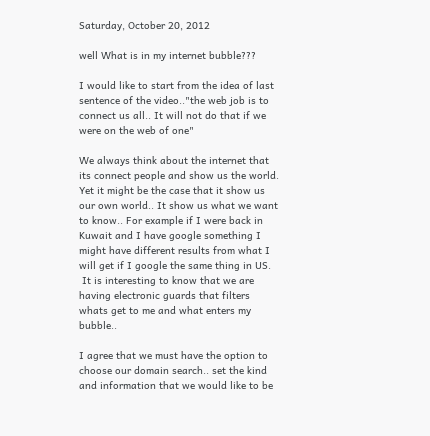Saturday, October 20, 2012

well What is in my internet bubble???

I would like to start from the idea of last sentence of the video.."the web job is to connect us all.. It will not do that if we were on the web of one"

We always think about the internet that its connect people and show us the world. Yet it might be the case that it show us our own world.. It show us what we want to know.. For example if I were back in Kuwait and I have google something I might have different results from what I will get if I google the same thing in US.
 It is interesting to know that we are having electronic guards that filters whats get to me and what enters my bubble..

I agree that we must have the option to choose our domain search.. set the kind and information that we would like to be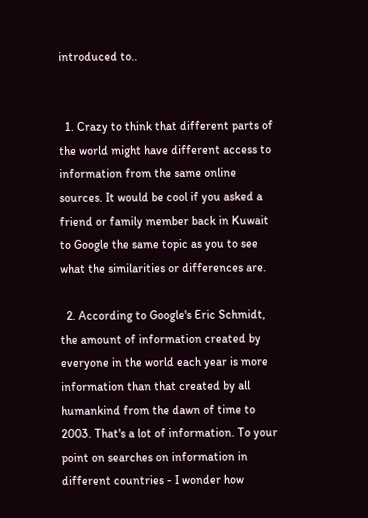introduced to..


  1. Crazy to think that different parts of the world might have different access to information from the same online sources. It would be cool if you asked a friend or family member back in Kuwait to Google the same topic as you to see what the similarities or differences are.

  2. According to Google's Eric Schmidt, the amount of information created by everyone in the world each year is more information than that created by all humankind from the dawn of time to 2003. That's a lot of information. To your point on searches on information in different countries - I wonder how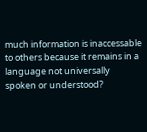much information is inaccessable to others because it remains in a language not universally spoken or understood?